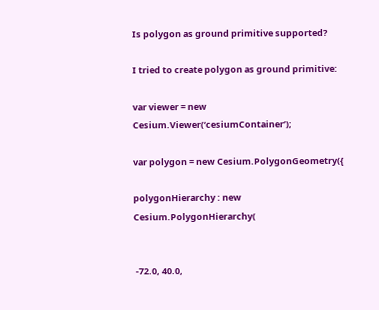Is polygon as ground primitive supported?

I tried to create polygon as ground primitive:

var viewer = new Cesium.Viewer(‘cesiumContainer’);

var polygon = new Cesium.PolygonGeometry({

polygonHierarchy : new Cesium.PolygonHierarchy(


 -72.0, 40.0,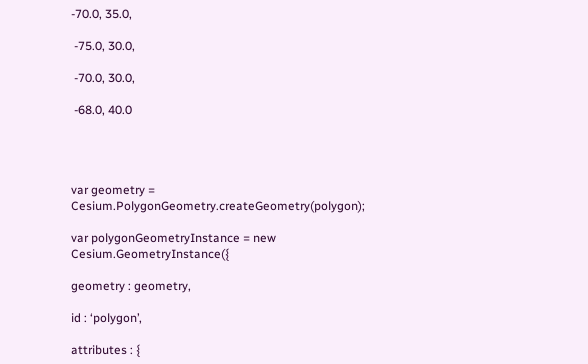-70.0, 35.0,

 -75.0, 30.0,

 -70.0, 30.0,

 -68.0, 40.0




var geometry = Cesium.PolygonGeometry.createGeometry(polygon);

var polygonGeometryInstance = new Cesium.GeometryInstance({

geometry : geometry,

id : ‘polygon’,

attributes : {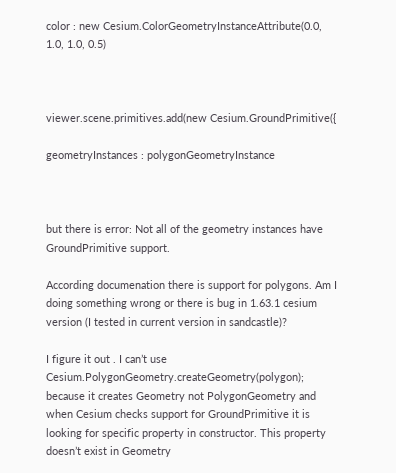color : new Cesium.ColorGeometryInstanceAttribute(0.0, 1.0, 1.0, 0.5)



viewer.scene.primitives.add(new Cesium.GroundPrimitive({

geometryInstances : polygonGeometryInstance



but there is error: Not all of the geometry instances have GroundPrimitive support.

According documenation there is support for polygons. Am I doing something wrong or there is bug in 1.63.1 cesium version (I tested in current version in sandcastle)?

I figure it out . I can’t use Cesium.PolygonGeometry.createGeometry(polygon); because it creates Geometry not PolygonGeometry and when Cesium checks support for GroundPrimitive it is looking for specific property in constructor. This property doesn’t exist in Geometry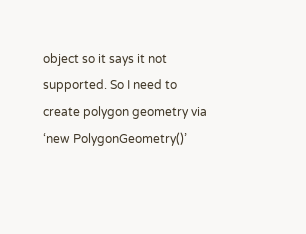object so it says it not supported. So I need to create polygon geometry via ‘new PolygonGeometry()’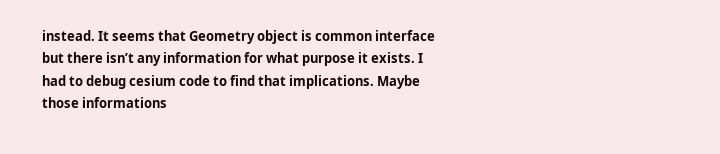instead. It seems that Geometry object is common interface but there isn’t any information for what purpose it exists. I had to debug cesium code to find that implications. Maybe those informations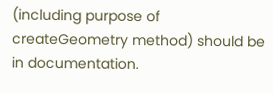(including purpose of createGeometry method) should be in documentation.